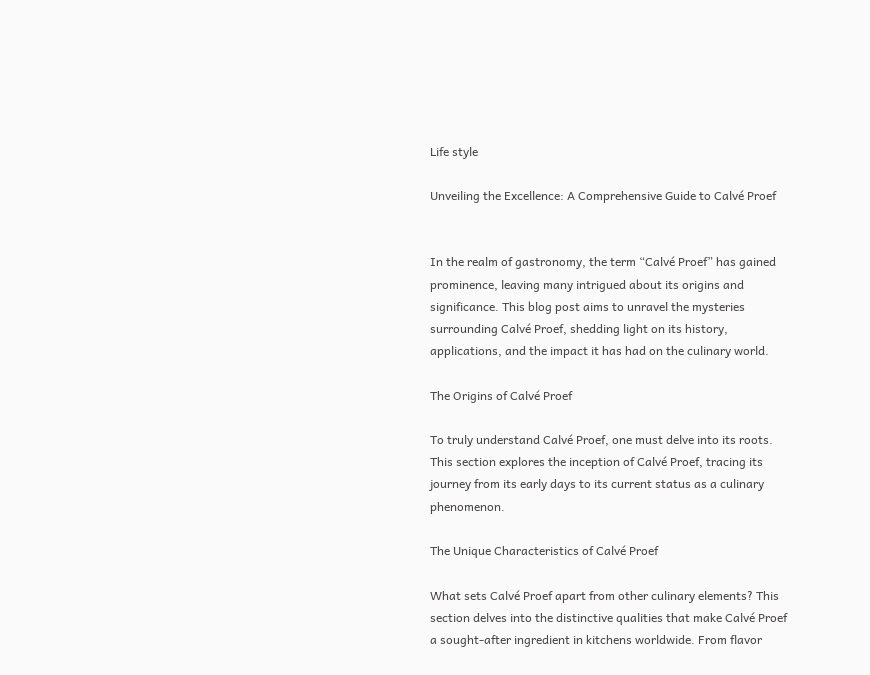Life style

Unveiling the Excellence: A Comprehensive Guide to Calvé Proef


In the realm of gastronomy, the term “Calvé Proef” has gained prominence, leaving many intrigued about its origins and significance. This blog post aims to unravel the mysteries surrounding Calvé Proef, shedding light on its history, applications, and the impact it has had on the culinary world.

The Origins of Calvé Proef

To truly understand Calvé Proef, one must delve into its roots. This section explores the inception of Calvé Proef, tracing its journey from its early days to its current status as a culinary phenomenon.

The Unique Characteristics of Calvé Proef

What sets Calvé Proef apart from other culinary elements? This section delves into the distinctive qualities that make Calvé Proef a sought-after ingredient in kitchens worldwide. From flavor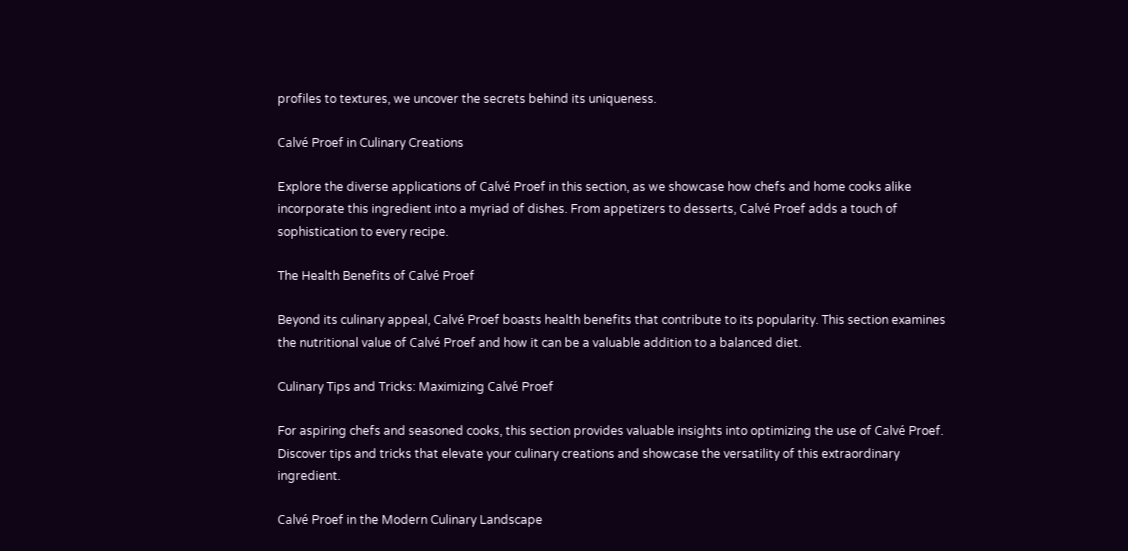profiles to textures, we uncover the secrets behind its uniqueness.

Calvé Proef in Culinary Creations

Explore the diverse applications of Calvé Proef in this section, as we showcase how chefs and home cooks alike incorporate this ingredient into a myriad of dishes. From appetizers to desserts, Calvé Proef adds a touch of sophistication to every recipe.

The Health Benefits of Calvé Proef

Beyond its culinary appeal, Calvé Proef boasts health benefits that contribute to its popularity. This section examines the nutritional value of Calvé Proef and how it can be a valuable addition to a balanced diet.

Culinary Tips and Tricks: Maximizing Calvé Proef

For aspiring chefs and seasoned cooks, this section provides valuable insights into optimizing the use of Calvé Proef. Discover tips and tricks that elevate your culinary creations and showcase the versatility of this extraordinary ingredient.

Calvé Proef in the Modern Culinary Landscape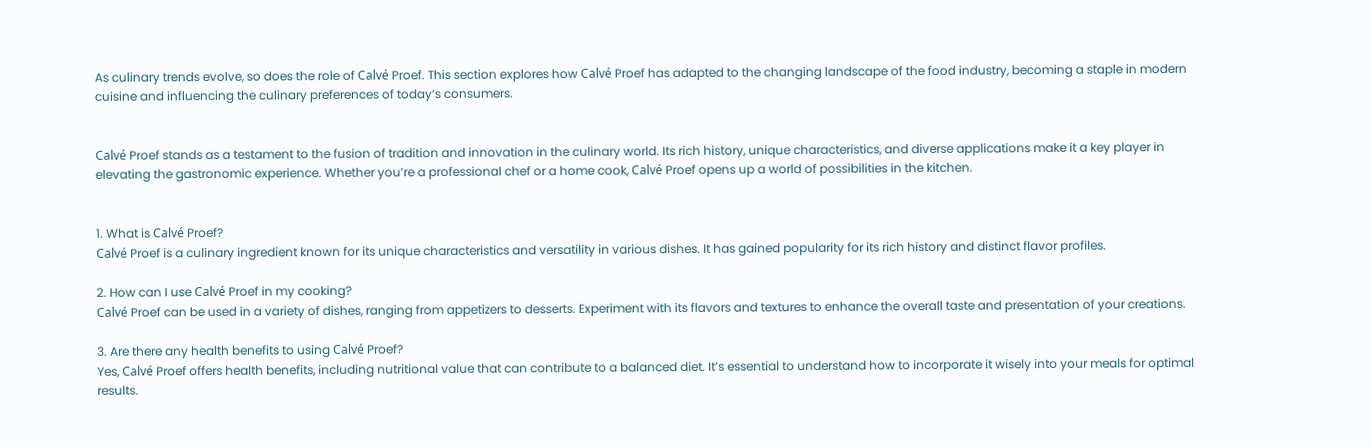As culinary trends evolve, so does the role of Calvé Proef. This section explores how Calvé Proef has adapted to the changing landscape of the food industry, becoming a staple in modern cuisine and influencing the culinary preferences of today’s consumers.


Calvé Proef stands as a testament to the fusion of tradition and innovation in the culinary world. Its rich history, unique characteristics, and diverse applications make it a key player in elevating the gastronomic experience. Whether you’re a professional chef or a home cook, Calvé Proef opens up a world of possibilities in the kitchen.


1. What is Calvé Proef?
Calvé Proef is a culinary ingredient known for its unique characteristics and versatility in various dishes. It has gained popularity for its rich history and distinct flavor profiles.

2. How can I use Calvé Proef in my cooking?
Calvé Proef can be used in a variety of dishes, ranging from appetizers to desserts. Experiment with its flavors and textures to enhance the overall taste and presentation of your creations.

3. Are there any health benefits to using Calvé Proef?
Yes, Calvé Proef offers health benefits, including nutritional value that can contribute to a balanced diet. It’s essential to understand how to incorporate it wisely into your meals for optimal results.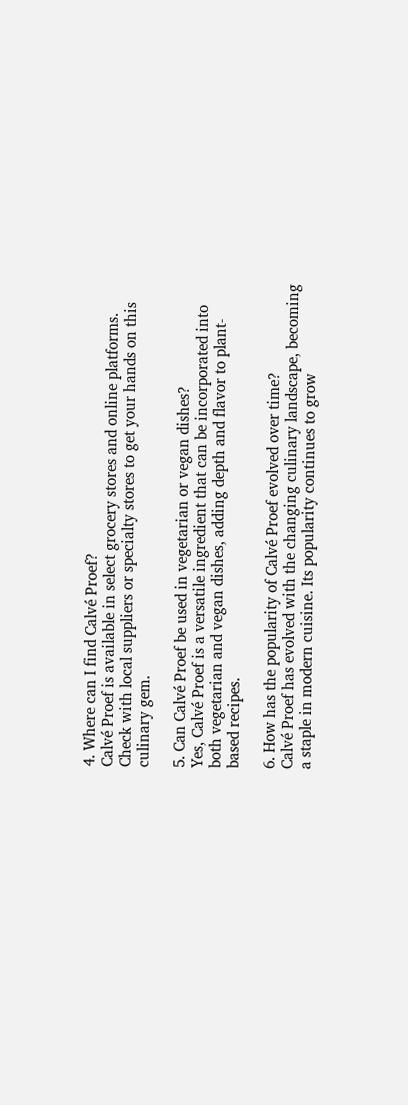4. Where can I find Calvé Proef?
Calvé Proef is available in select grocery stores and online platforms. Check with local suppliers or specialty stores to get your hands on this culinary gem.

5. Can Calvé Proef be used in vegetarian or vegan dishes?
Yes, Calvé Proef is a versatile ingredient that can be incorporated into both vegetarian and vegan dishes, adding depth and flavor to plant-based recipes.

6. How has the popularity of Calvé Proef evolved over time?
Calvé Proef has evolved with the changing culinary landscape, becoming a staple in modern cuisine. Its popularity continues to grow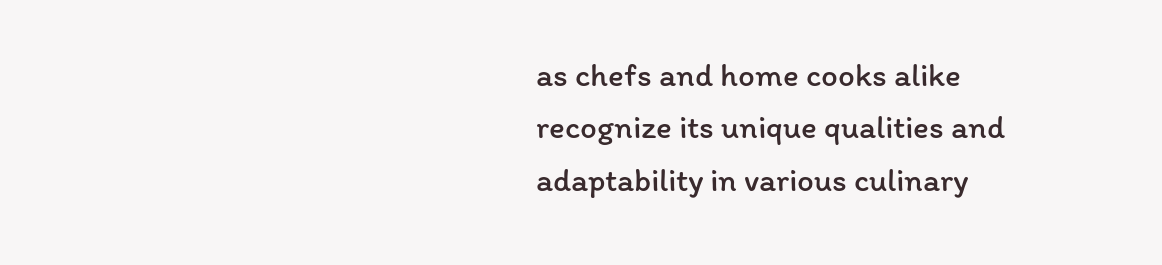as chefs and home cooks alike recognize its unique qualities and adaptability in various culinary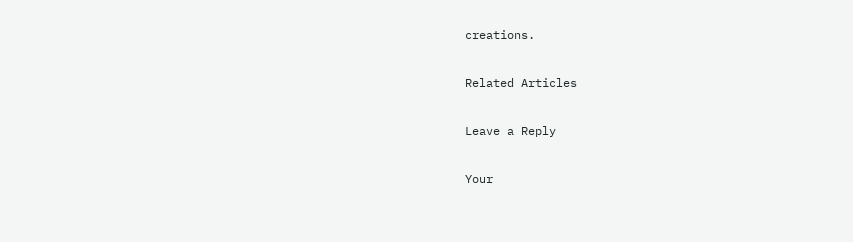creations.

Related Articles

Leave a Reply

Your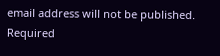email address will not be published. Required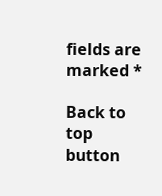fields are marked *

Back to top button